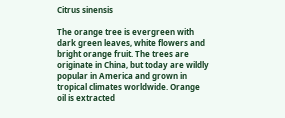Citrus sinensis

The orange tree is evergreen with dark green leaves, white flowers and bright orange fruit. The trees are originate in China, but today are wildly popular in America and grown in tropical climates worldwide. Orange oil is extracted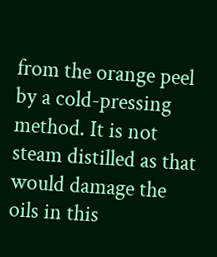from the orange peel by a cold-pressing method. It is not steam distilled as that would damage the oils in this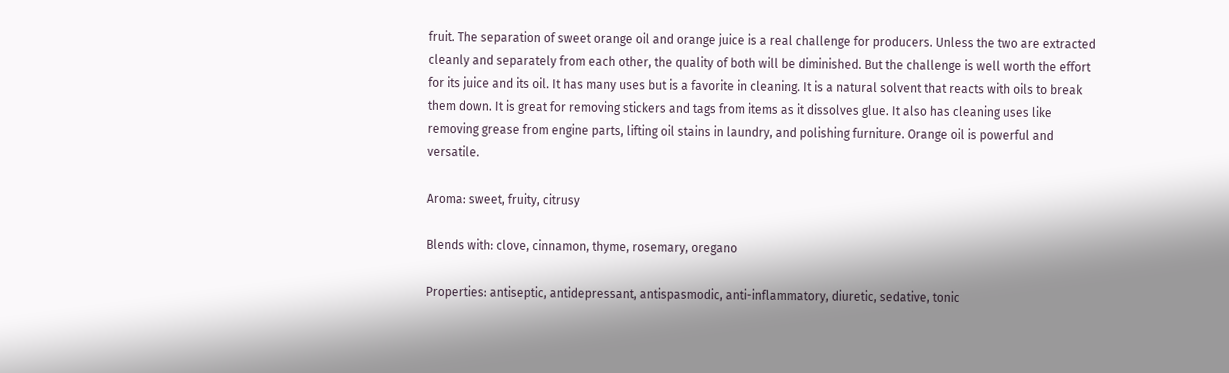fruit. The separation of sweet orange oil and orange juice is a real challenge for producers. Unless the two are extracted cleanly and separately from each other, the quality of both will be diminished. But the challenge is well worth the effort for its juice and its oil. It has many uses but is a favorite in cleaning. It is a natural solvent that reacts with oils to break them down. It is great for removing stickers and tags from items as it dissolves glue. It also has cleaning uses like removing grease from engine parts, lifting oil stains in laundry, and polishing furniture. Orange oil is powerful and versatile.

Aroma: sweet, fruity, citrusy

Blends with: clove, cinnamon, thyme, rosemary, oregano

Properties: antiseptic, antidepressant, antispasmodic, anti-inflammatory, diuretic, sedative, tonic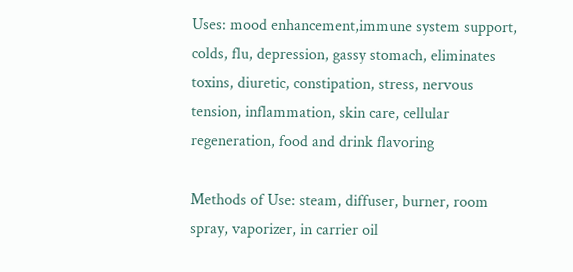Uses: mood enhancement,immune system support, colds, flu, depression, gassy stomach, eliminates toxins, diuretic, constipation, stress, nervous tension, inflammation, skin care, cellular regeneration, food and drink flavoring

Methods of Use: steam, diffuser, burner, room spray, vaporizer, in carrier oil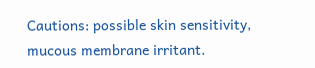Cautions: possible skin sensitivity, mucous membrane irritant.